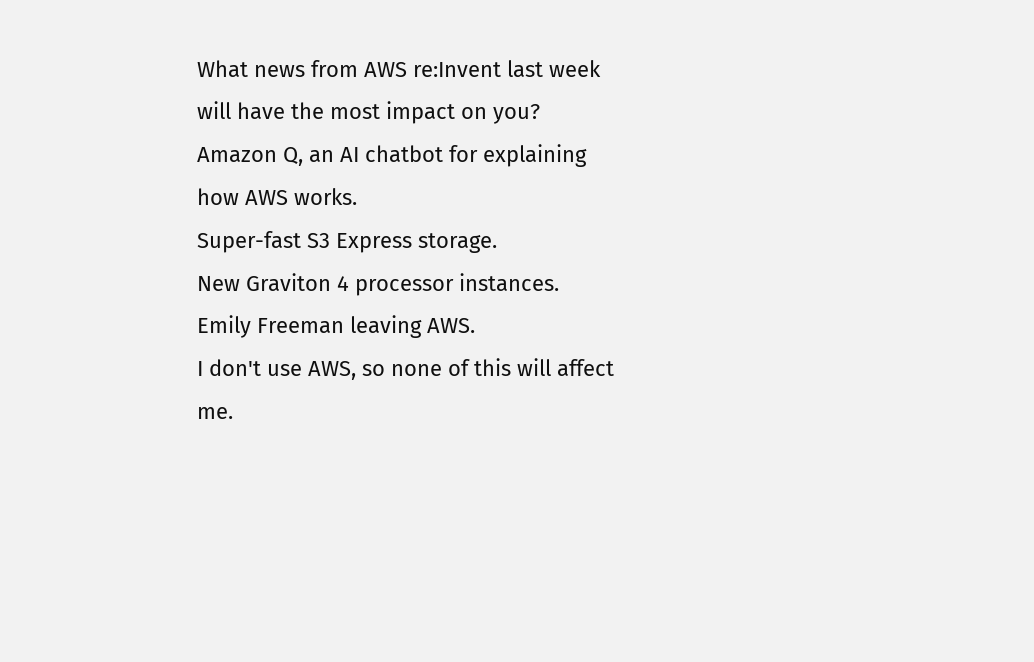What news from AWS re:Invent last week will have the most impact on you?
Amazon Q, an AI chatbot for explaining how AWS works.
Super-fast S3 Express storage.
New Graviton 4 processor instances.
Emily Freeman leaving AWS.
I don't use AWS, so none of this will affect me.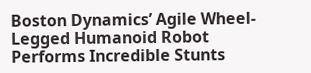Boston Dynamics’ Agile Wheel-Legged Humanoid Robot Performs Incredible Stunts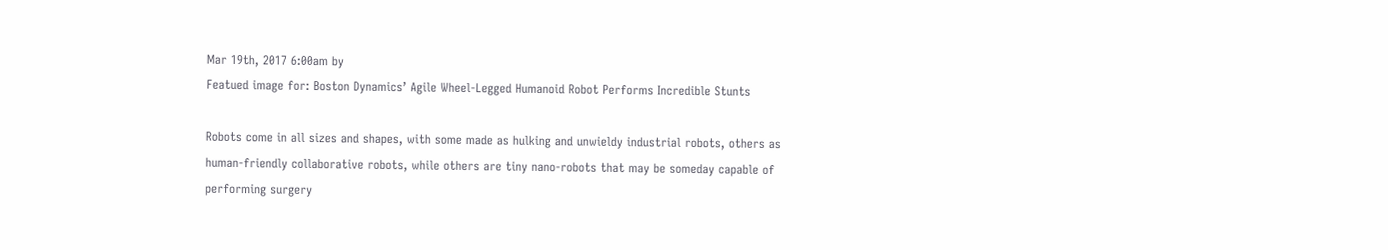Mar 19th, 2017 6:00am by
Featued image for: Boston Dynamics’ Agile Wheel-Legged Humanoid Robot Performs Incredible Stunts

Robots come in all sizes and shapes, with some made as hulking and unwieldy industrial robots, others as human-friendly collaborative robots, while others are tiny nano-robots that may be someday capable of performing surgery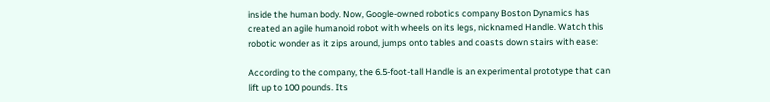inside the human body. Now, Google-owned robotics company Boston Dynamics has created an agile humanoid robot with wheels on its legs, nicknamed Handle. Watch this robotic wonder as it zips around, jumps onto tables and coasts down stairs with ease:

According to the company, the 6.5-foot-tall Handle is an experimental prototype that can lift up to 100 pounds. Its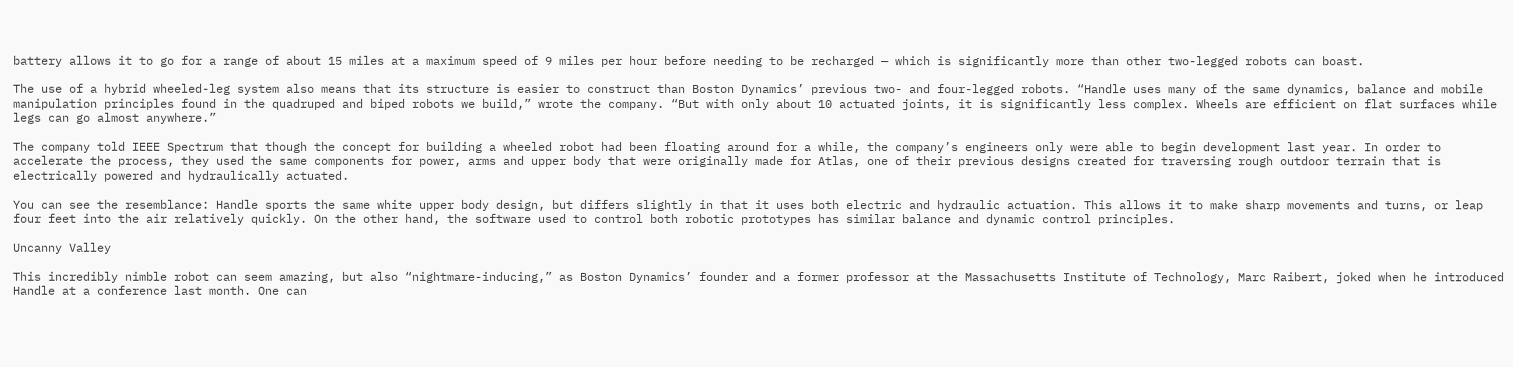battery allows it to go for a range of about 15 miles at a maximum speed of 9 miles per hour before needing to be recharged — which is significantly more than other two-legged robots can boast.

The use of a hybrid wheeled-leg system also means that its structure is easier to construct than Boston Dynamics’ previous two- and four-legged robots. “Handle uses many of the same dynamics, balance and mobile manipulation principles found in the quadruped and biped robots we build,” wrote the company. “But with only about 10 actuated joints, it is significantly less complex. Wheels are efficient on flat surfaces while legs can go almost anywhere.”

The company told IEEE Spectrum that though the concept for building a wheeled robot had been floating around for a while, the company’s engineers only were able to begin development last year. In order to accelerate the process, they used the same components for power, arms and upper body that were originally made for Atlas, one of their previous designs created for traversing rough outdoor terrain that is electrically powered and hydraulically actuated.

You can see the resemblance: Handle sports the same white upper body design, but differs slightly in that it uses both electric and hydraulic actuation. This allows it to make sharp movements and turns, or leap four feet into the air relatively quickly. On the other hand, the software used to control both robotic prototypes has similar balance and dynamic control principles.

Uncanny Valley

This incredibly nimble robot can seem amazing, but also “nightmare-inducing,” as Boston Dynamics’ founder and a former professor at the Massachusetts Institute of Technology, Marc Raibert, joked when he introduced Handle at a conference last month. One can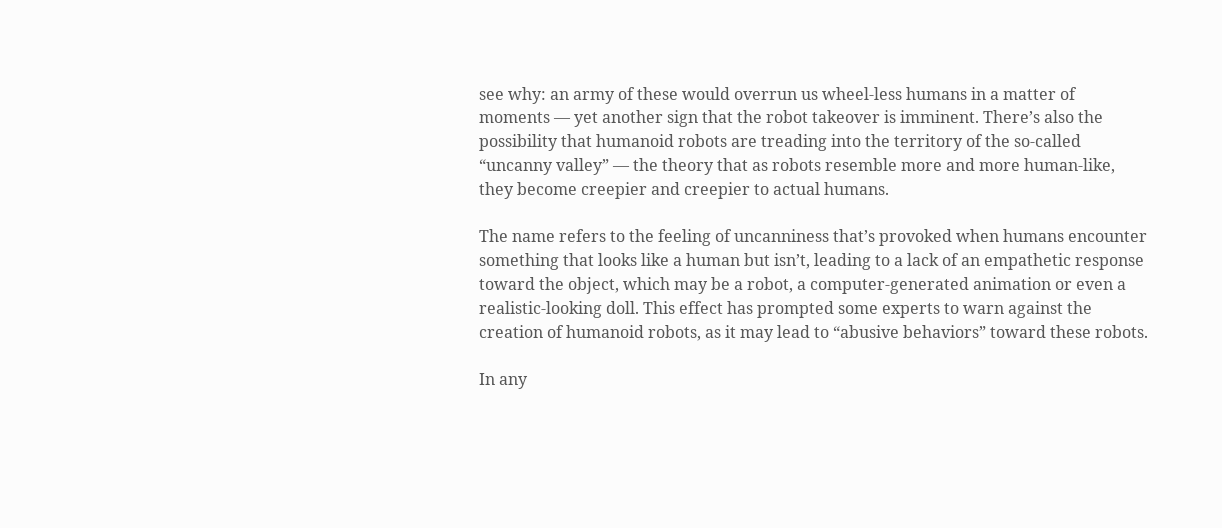see why: an army of these would overrun us wheel-less humans in a matter of moments — yet another sign that the robot takeover is imminent. There’s also the possibility that humanoid robots are treading into the territory of the so-called “uncanny valley” — the theory that as robots resemble more and more human-like, they become creepier and creepier to actual humans.

The name refers to the feeling of uncanniness that’s provoked when humans encounter something that looks like a human but isn’t, leading to a lack of an empathetic response toward the object, which may be a robot, a computer-generated animation or even a realistic-looking doll. This effect has prompted some experts to warn against the creation of humanoid robots, as it may lead to “abusive behaviors” toward these robots.

In any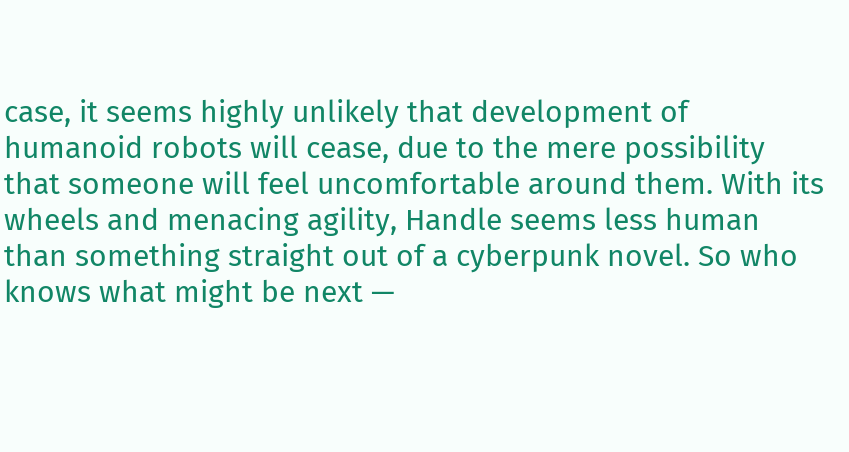case, it seems highly unlikely that development of humanoid robots will cease, due to the mere possibility that someone will feel uncomfortable around them. With its wheels and menacing agility, Handle seems less human than something straight out of a cyberpunk novel. So who knows what might be next —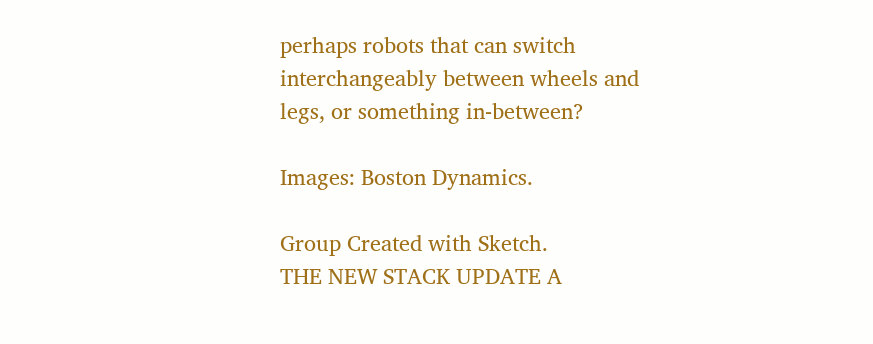perhaps robots that can switch interchangeably between wheels and legs, or something in-between?

Images: Boston Dynamics.

Group Created with Sketch.
THE NEW STACK UPDATE A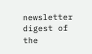newsletter digest of the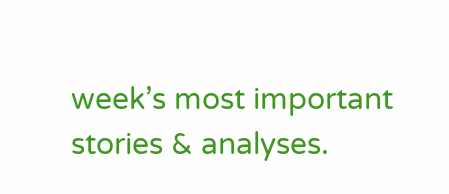week’s most important stories & analyses.